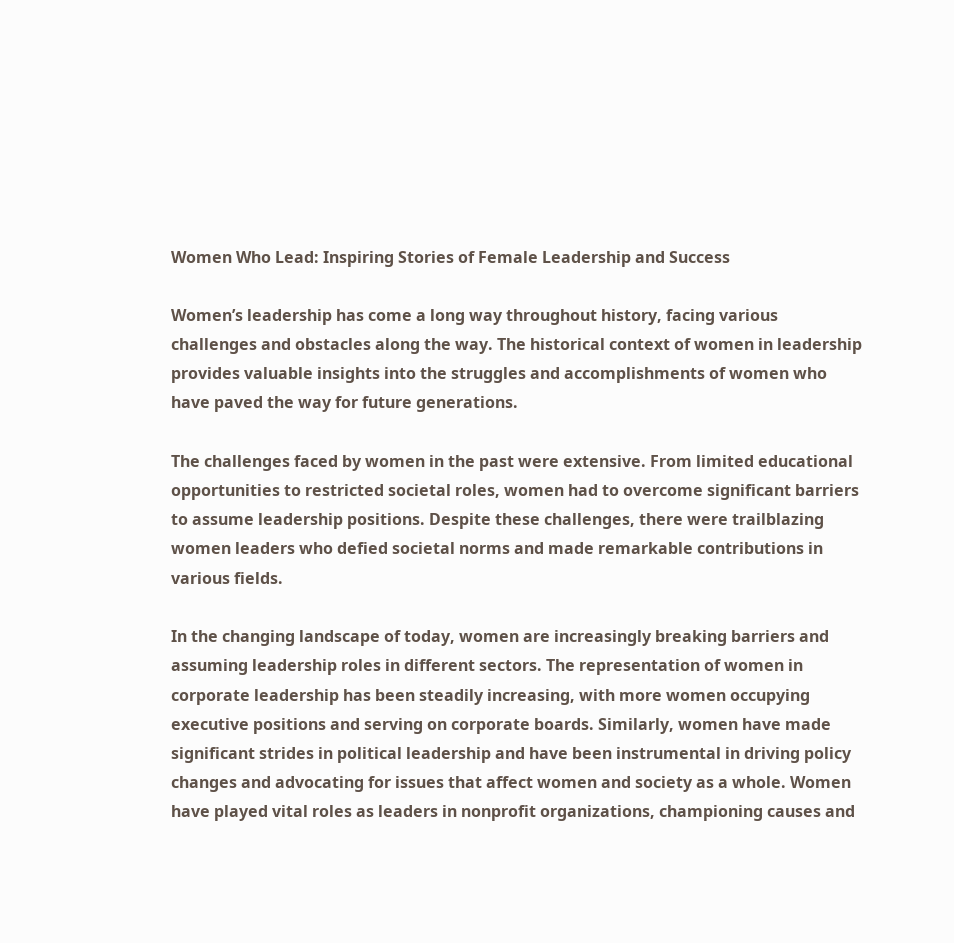Women Who Lead: Inspiring Stories of Female Leadership and Success

Women’s leadership has come a long way throughout history, facing various challenges and obstacles along the way. The historical context of women in leadership provides valuable insights into the struggles and accomplishments of women who have paved the way for future generations.

The challenges faced by women in the past were extensive. From limited educational opportunities to restricted societal roles, women had to overcome significant barriers to assume leadership positions. Despite these challenges, there were trailblazing women leaders who defied societal norms and made remarkable contributions in various fields.

In the changing landscape of today, women are increasingly breaking barriers and assuming leadership roles in different sectors. The representation of women in corporate leadership has been steadily increasing, with more women occupying executive positions and serving on corporate boards. Similarly, women have made significant strides in political leadership and have been instrumental in driving policy changes and advocating for issues that affect women and society as a whole. Women have played vital roles as leaders in nonprofit organizations, championing causes and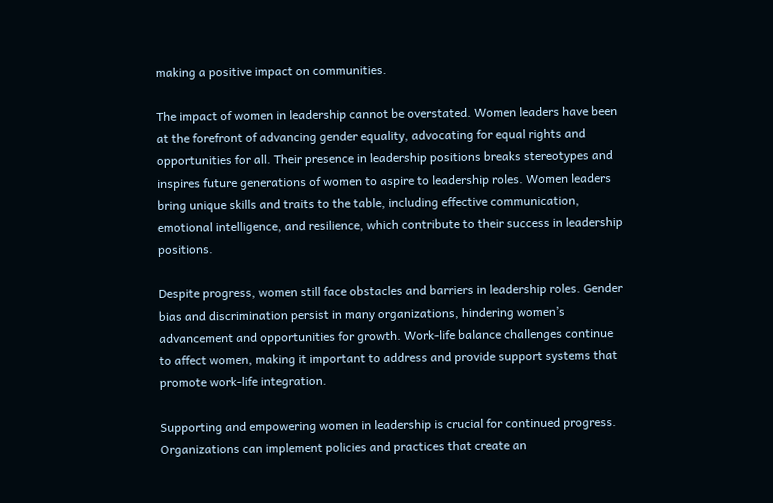making a positive impact on communities.

The impact of women in leadership cannot be overstated. Women leaders have been at the forefront of advancing gender equality, advocating for equal rights and opportunities for all. Their presence in leadership positions breaks stereotypes and inspires future generations of women to aspire to leadership roles. Women leaders bring unique skills and traits to the table, including effective communication, emotional intelligence, and resilience, which contribute to their success in leadership positions.

Despite progress, women still face obstacles and barriers in leadership roles. Gender bias and discrimination persist in many organizations, hindering women’s advancement and opportunities for growth. Work-life balance challenges continue to affect women, making it important to address and provide support systems that promote work-life integration.

Supporting and empowering women in leadership is crucial for continued progress. Organizations can implement policies and practices that create an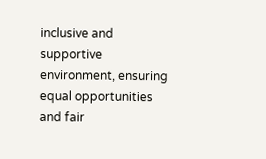inclusive and supportive environment, ensuring equal opportunities and fair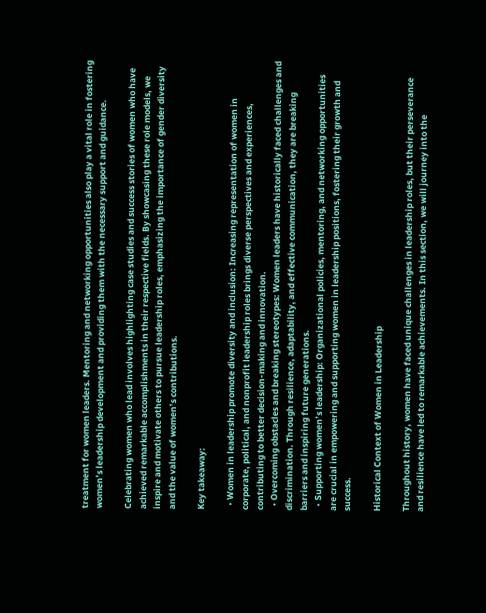treatment for women leaders. Mentoring and networking opportunities also play a vital role in fostering women’s leadership development and providing them with the necessary support and guidance.

Celebrating women who lead involves highlighting case studies and success stories of women who have achieved remarkable accomplishments in their respective fields. By showcasing these role models, we inspire and motivate others to pursue leadership roles, emphasizing the importance of gender diversity and the value of women’s contributions.

Key takeaway:

  • Women in leadership promote diversity and inclusion: Increasing representation of women in corporate, political, and nonprofit leadership roles brings diverse perspectives and experiences, contributing to better decision-making and innovation.
  • Overcoming obstacles and breaking stereotypes: Women leaders have historically faced challenges and discrimination. Through resilience, adaptability, and effective communication, they are breaking barriers and inspiring future generations.
  • Supporting women’s leadership: Organizational policies, mentoring, and networking opportunities are crucial in empowering and supporting women in leadership positions, fostering their growth and success.

Historical Context of Women in Leadership

Throughout history, women have faced unique challenges in leadership roles, but their perseverance and resilience have led to remarkable achievements. In this section, we will journey into the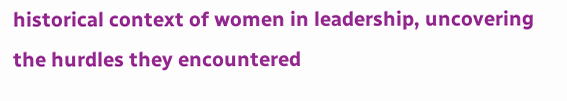historical context of women in leadership, uncovering the hurdles they encountered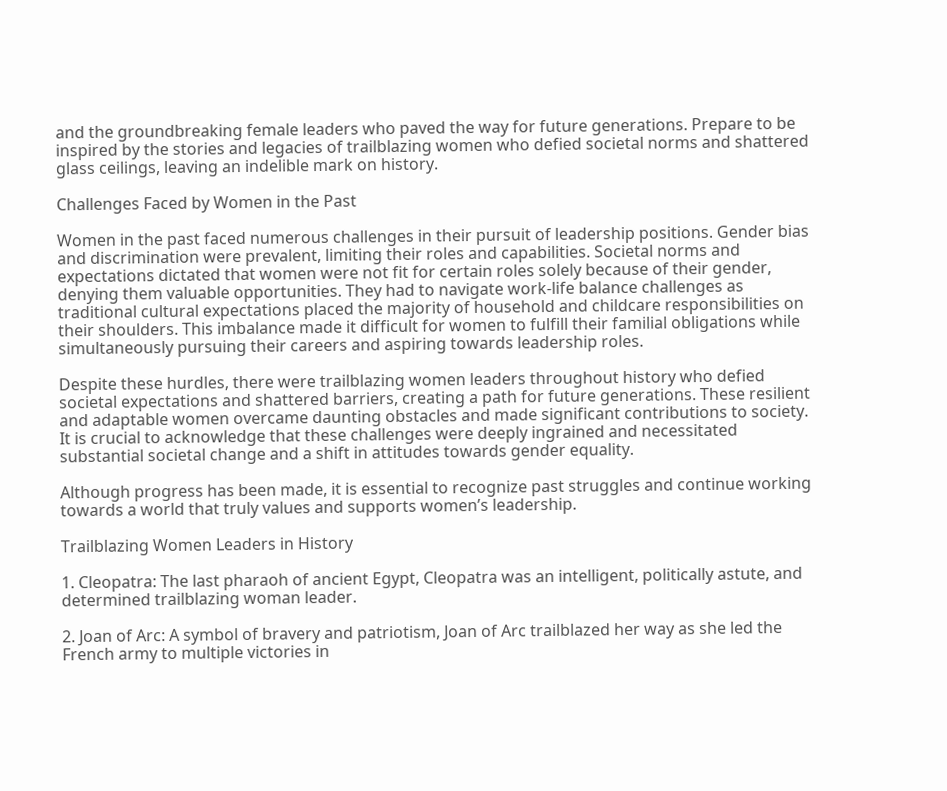and the groundbreaking female leaders who paved the way for future generations. Prepare to be inspired by the stories and legacies of trailblazing women who defied societal norms and shattered glass ceilings, leaving an indelible mark on history.

Challenges Faced by Women in the Past

Women in the past faced numerous challenges in their pursuit of leadership positions. Gender bias and discrimination were prevalent, limiting their roles and capabilities. Societal norms and expectations dictated that women were not fit for certain roles solely because of their gender, denying them valuable opportunities. They had to navigate work-life balance challenges as traditional cultural expectations placed the majority of household and childcare responsibilities on their shoulders. This imbalance made it difficult for women to fulfill their familial obligations while simultaneously pursuing their careers and aspiring towards leadership roles.

Despite these hurdles, there were trailblazing women leaders throughout history who defied societal expectations and shattered barriers, creating a path for future generations. These resilient and adaptable women overcame daunting obstacles and made significant contributions to society. It is crucial to acknowledge that these challenges were deeply ingrained and necessitated substantial societal change and a shift in attitudes towards gender equality.

Although progress has been made, it is essential to recognize past struggles and continue working towards a world that truly values and supports women’s leadership.

Trailblazing Women Leaders in History

1. Cleopatra: The last pharaoh of ancient Egypt, Cleopatra was an intelligent, politically astute, and determined trailblazing woman leader.

2. Joan of Arc: A symbol of bravery and patriotism, Joan of Arc trailblazed her way as she led the French army to multiple victories in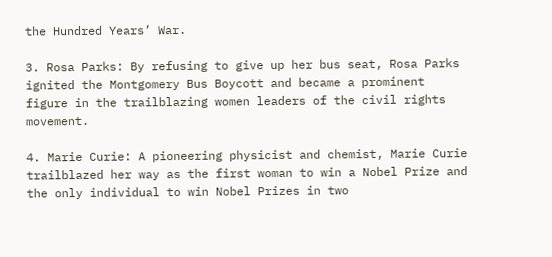the Hundred Years’ War.

3. Rosa Parks: By refusing to give up her bus seat, Rosa Parks ignited the Montgomery Bus Boycott and became a prominent figure in the trailblazing women leaders of the civil rights movement.

4. Marie Curie: A pioneering physicist and chemist, Marie Curie trailblazed her way as the first woman to win a Nobel Prize and the only individual to win Nobel Prizes in two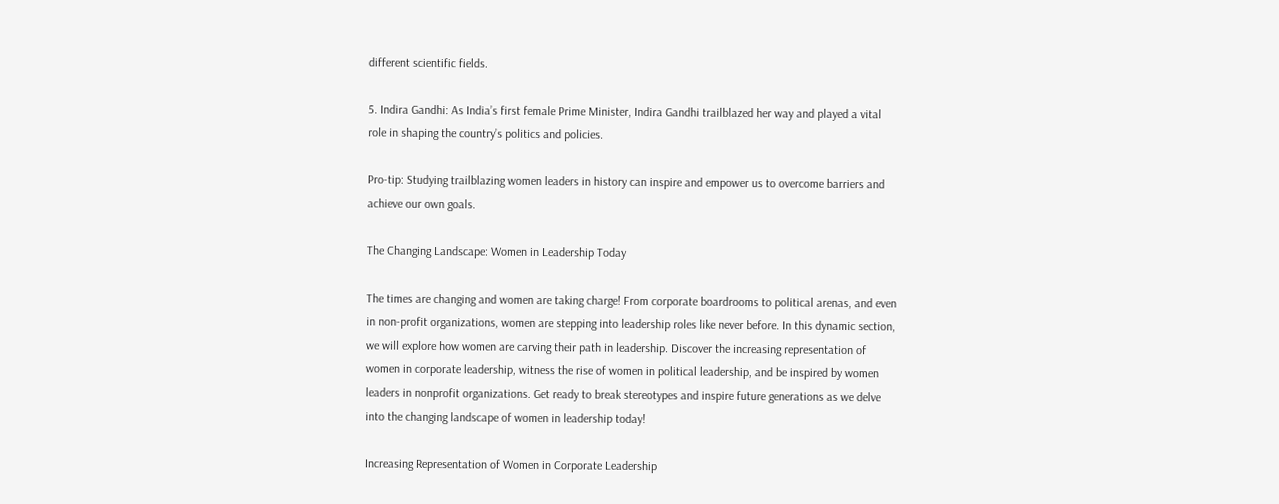different scientific fields.

5. Indira Gandhi: As India’s first female Prime Minister, Indira Gandhi trailblazed her way and played a vital role in shaping the country’s politics and policies.

Pro-tip: Studying trailblazing women leaders in history can inspire and empower us to overcome barriers and achieve our own goals.

The Changing Landscape: Women in Leadership Today

The times are changing and women are taking charge! From corporate boardrooms to political arenas, and even in non-profit organizations, women are stepping into leadership roles like never before. In this dynamic section, we will explore how women are carving their path in leadership. Discover the increasing representation of women in corporate leadership, witness the rise of women in political leadership, and be inspired by women leaders in nonprofit organizations. Get ready to break stereotypes and inspire future generations as we delve into the changing landscape of women in leadership today!

Increasing Representation of Women in Corporate Leadership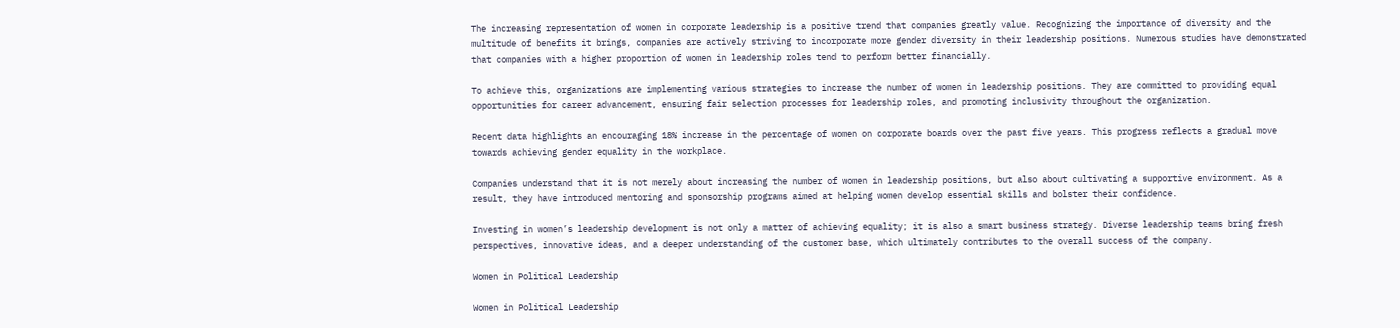The increasing representation of women in corporate leadership is a positive trend that companies greatly value. Recognizing the importance of diversity and the multitude of benefits it brings, companies are actively striving to incorporate more gender diversity in their leadership positions. Numerous studies have demonstrated that companies with a higher proportion of women in leadership roles tend to perform better financially.

To achieve this, organizations are implementing various strategies to increase the number of women in leadership positions. They are committed to providing equal opportunities for career advancement, ensuring fair selection processes for leadership roles, and promoting inclusivity throughout the organization.

Recent data highlights an encouraging 18% increase in the percentage of women on corporate boards over the past five years. This progress reflects a gradual move towards achieving gender equality in the workplace.

Companies understand that it is not merely about increasing the number of women in leadership positions, but also about cultivating a supportive environment. As a result, they have introduced mentoring and sponsorship programs aimed at helping women develop essential skills and bolster their confidence.

Investing in women’s leadership development is not only a matter of achieving equality; it is also a smart business strategy. Diverse leadership teams bring fresh perspectives, innovative ideas, and a deeper understanding of the customer base, which ultimately contributes to the overall success of the company.

Women in Political Leadership

Women in Political Leadership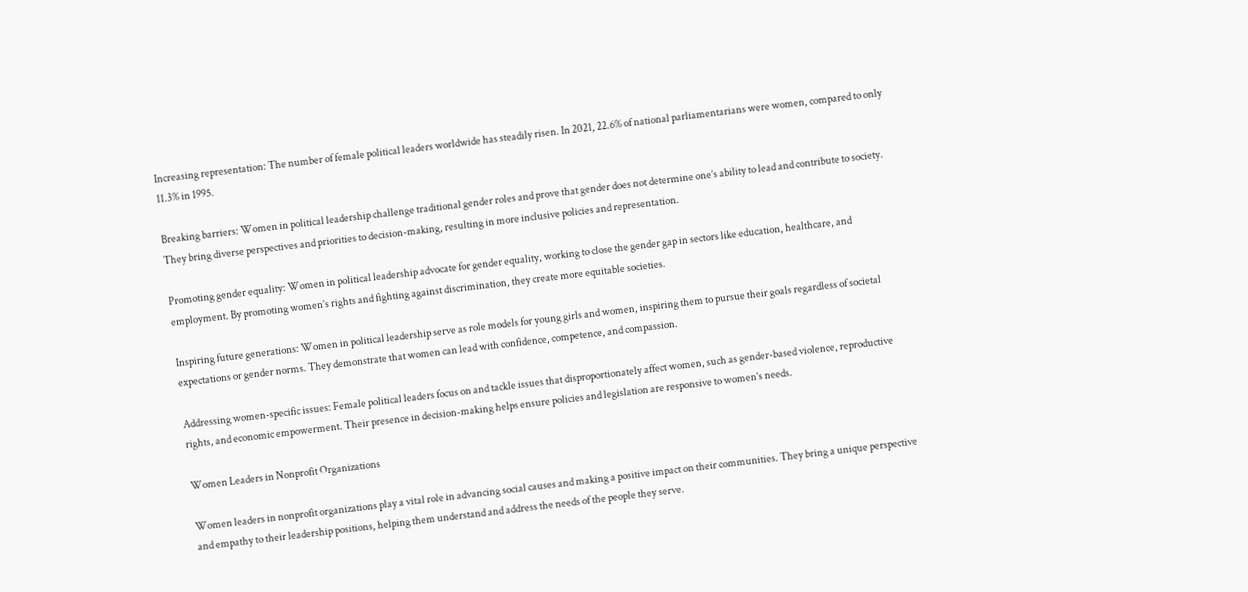Increasing representation: The number of female political leaders worldwide has steadily risen. In 2021, 22.6% of national parliamentarians were women, compared to only 11.3% in 1995.

Breaking barriers: Women in political leadership challenge traditional gender roles and prove that gender does not determine one’s ability to lead and contribute to society. They bring diverse perspectives and priorities to decision-making, resulting in more inclusive policies and representation.

Promoting gender equality: Women in political leadership advocate for gender equality, working to close the gender gap in sectors like education, healthcare, and employment. By promoting women’s rights and fighting against discrimination, they create more equitable societies.

Inspiring future generations: Women in political leadership serve as role models for young girls and women, inspiring them to pursue their goals regardless of societal expectations or gender norms. They demonstrate that women can lead with confidence, competence, and compassion.

Addressing women-specific issues: Female political leaders focus on and tackle issues that disproportionately affect women, such as gender-based violence, reproductive rights, and economic empowerment. Their presence in decision-making helps ensure policies and legislation are responsive to women’s needs.

Women Leaders in Nonprofit Organizations

Women leaders in nonprofit organizations play a vital role in advancing social causes and making a positive impact on their communities. They bring a unique perspective and empathy to their leadership positions, helping them understand and address the needs of the people they serve.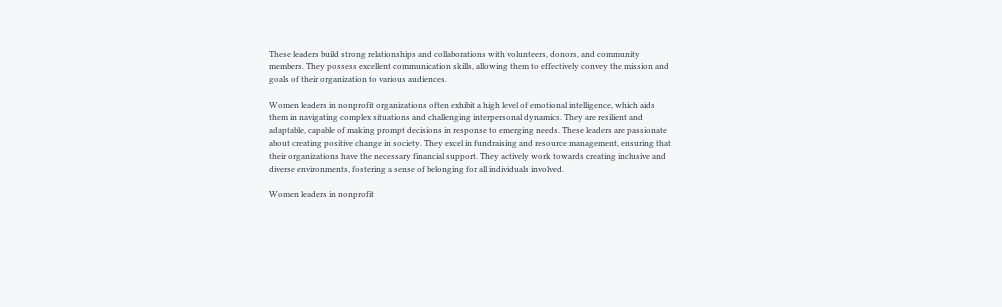These leaders build strong relationships and collaborations with volunteers, donors, and community members. They possess excellent communication skills, allowing them to effectively convey the mission and goals of their organization to various audiences.

Women leaders in nonprofit organizations often exhibit a high level of emotional intelligence, which aids them in navigating complex situations and challenging interpersonal dynamics. They are resilient and adaptable, capable of making prompt decisions in response to emerging needs. These leaders are passionate about creating positive change in society. They excel in fundraising and resource management, ensuring that their organizations have the necessary financial support. They actively work towards creating inclusive and diverse environments, fostering a sense of belonging for all individuals involved.

Women leaders in nonprofit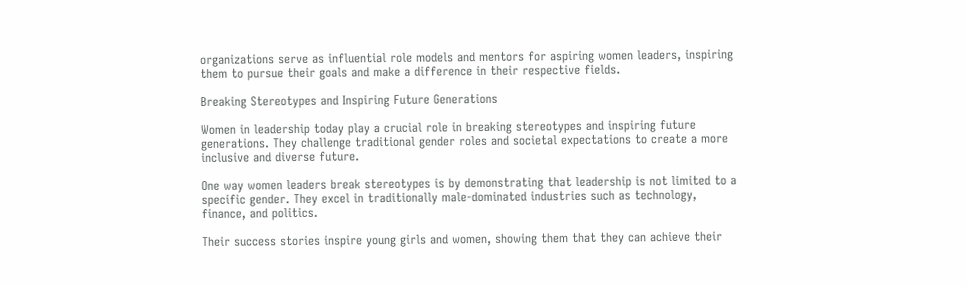organizations serve as influential role models and mentors for aspiring women leaders, inspiring them to pursue their goals and make a difference in their respective fields.

Breaking Stereotypes and Inspiring Future Generations

Women in leadership today play a crucial role in breaking stereotypes and inspiring future generations. They challenge traditional gender roles and societal expectations to create a more inclusive and diverse future.

One way women leaders break stereotypes is by demonstrating that leadership is not limited to a specific gender. They excel in traditionally male-dominated industries such as technology, finance, and politics.

Their success stories inspire young girls and women, showing them that they can achieve their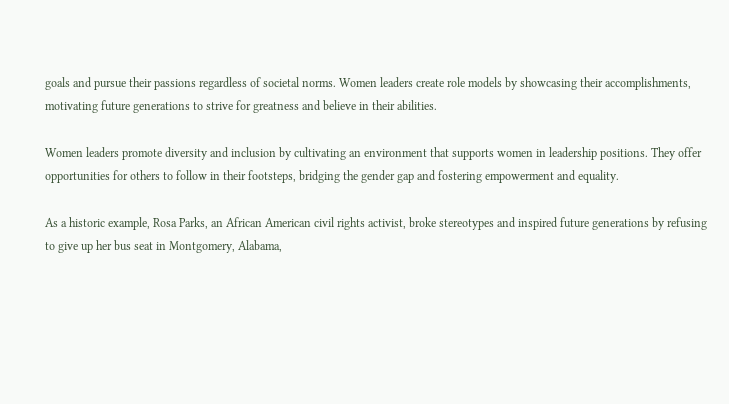goals and pursue their passions regardless of societal norms. Women leaders create role models by showcasing their accomplishments, motivating future generations to strive for greatness and believe in their abilities.

Women leaders promote diversity and inclusion by cultivating an environment that supports women in leadership positions. They offer opportunities for others to follow in their footsteps, bridging the gender gap and fostering empowerment and equality.

As a historic example, Rosa Parks, an African American civil rights activist, broke stereotypes and inspired future generations by refusing to give up her bus seat in Montgomery, Alabama,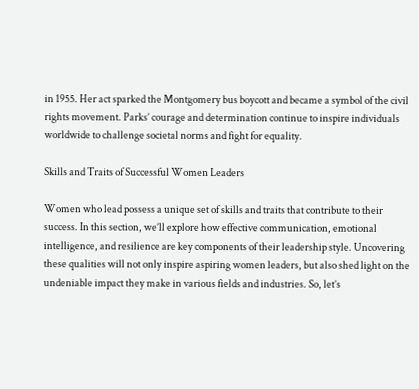in 1955. Her act sparked the Montgomery bus boycott and became a symbol of the civil rights movement. Parks’ courage and determination continue to inspire individuals worldwide to challenge societal norms and fight for equality.

Skills and Traits of Successful Women Leaders

Women who lead possess a unique set of skills and traits that contribute to their success. In this section, we’ll explore how effective communication, emotional intelligence, and resilience are key components of their leadership style. Uncovering these qualities will not only inspire aspiring women leaders, but also shed light on the undeniable impact they make in various fields and industries. So, let’s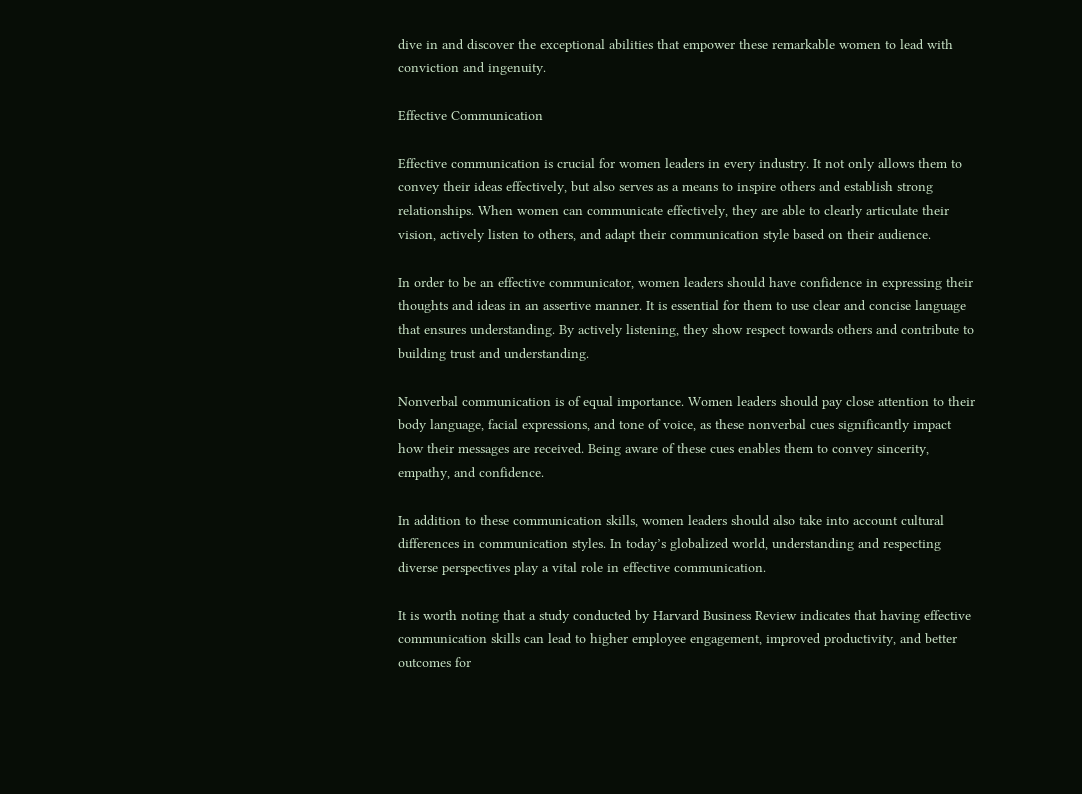dive in and discover the exceptional abilities that empower these remarkable women to lead with conviction and ingenuity.

Effective Communication

Effective communication is crucial for women leaders in every industry. It not only allows them to convey their ideas effectively, but also serves as a means to inspire others and establish strong relationships. When women can communicate effectively, they are able to clearly articulate their vision, actively listen to others, and adapt their communication style based on their audience.

In order to be an effective communicator, women leaders should have confidence in expressing their thoughts and ideas in an assertive manner. It is essential for them to use clear and concise language that ensures understanding. By actively listening, they show respect towards others and contribute to building trust and understanding.

Nonverbal communication is of equal importance. Women leaders should pay close attention to their body language, facial expressions, and tone of voice, as these nonverbal cues significantly impact how their messages are received. Being aware of these cues enables them to convey sincerity, empathy, and confidence.

In addition to these communication skills, women leaders should also take into account cultural differences in communication styles. In today’s globalized world, understanding and respecting diverse perspectives play a vital role in effective communication.

It is worth noting that a study conducted by Harvard Business Review indicates that having effective communication skills can lead to higher employee engagement, improved productivity, and better outcomes for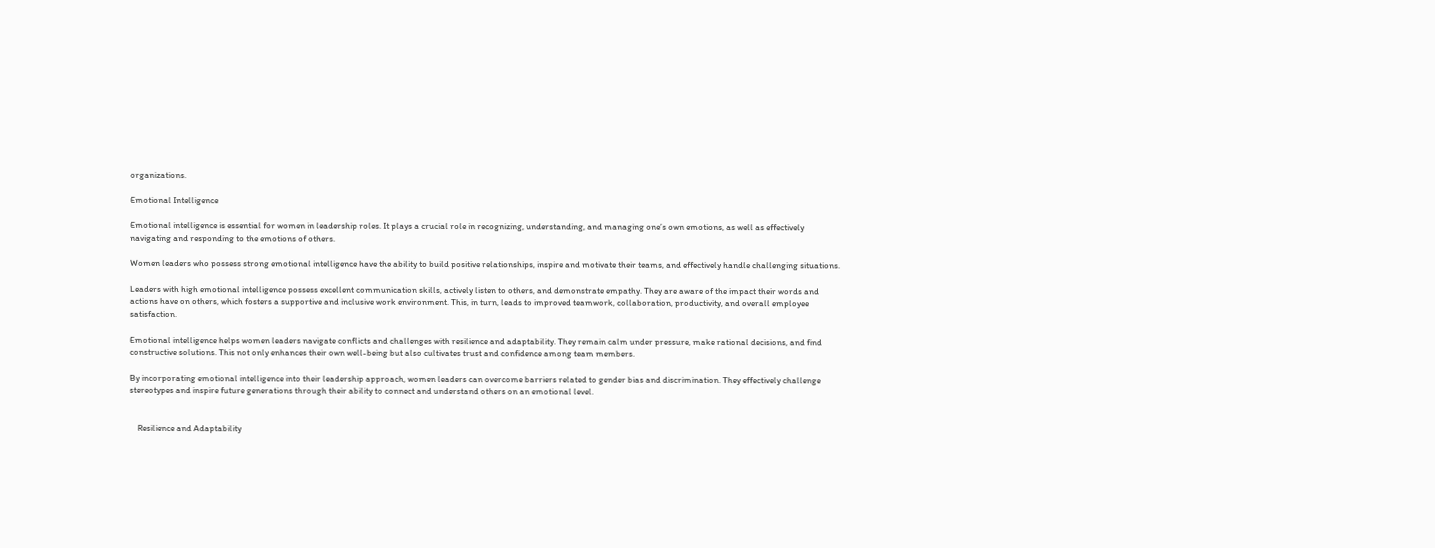organizations.

Emotional Intelligence

Emotional intelligence is essential for women in leadership roles. It plays a crucial role in recognizing, understanding, and managing one’s own emotions, as well as effectively navigating and responding to the emotions of others.

Women leaders who possess strong emotional intelligence have the ability to build positive relationships, inspire and motivate their teams, and effectively handle challenging situations.

Leaders with high emotional intelligence possess excellent communication skills, actively listen to others, and demonstrate empathy. They are aware of the impact their words and actions have on others, which fosters a supportive and inclusive work environment. This, in turn, leads to improved teamwork, collaboration, productivity, and overall employee satisfaction.

Emotional intelligence helps women leaders navigate conflicts and challenges with resilience and adaptability. They remain calm under pressure, make rational decisions, and find constructive solutions. This not only enhances their own well-being but also cultivates trust and confidence among team members.

By incorporating emotional intelligence into their leadership approach, women leaders can overcome barriers related to gender bias and discrimination. They effectively challenge stereotypes and inspire future generations through their ability to connect and understand others on an emotional level.


    Resilience and Adaptability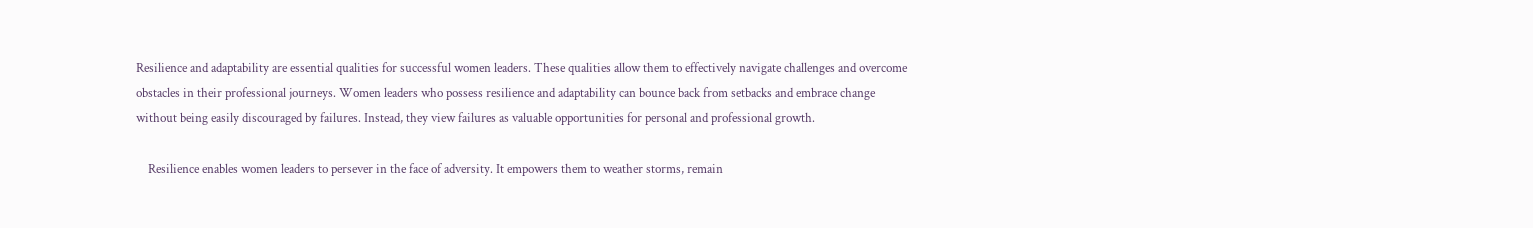Resilience and adaptability are essential qualities for successful women leaders. These qualities allow them to effectively navigate challenges and overcome obstacles in their professional journeys. Women leaders who possess resilience and adaptability can bounce back from setbacks and embrace change without being easily discouraged by failures. Instead, they view failures as valuable opportunities for personal and professional growth.

    Resilience enables women leaders to persever in the face of adversity. It empowers them to weather storms, remain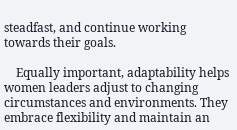steadfast, and continue working towards their goals.

    Equally important, adaptability helps women leaders adjust to changing circumstances and environments. They embrace flexibility and maintain an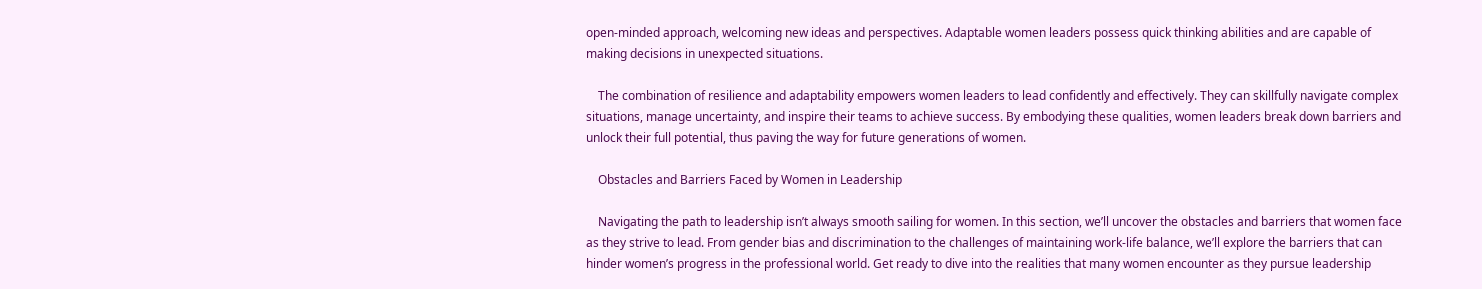open-minded approach, welcoming new ideas and perspectives. Adaptable women leaders possess quick thinking abilities and are capable of making decisions in unexpected situations.

    The combination of resilience and adaptability empowers women leaders to lead confidently and effectively. They can skillfully navigate complex situations, manage uncertainty, and inspire their teams to achieve success. By embodying these qualities, women leaders break down barriers and unlock their full potential, thus paving the way for future generations of women.

    Obstacles and Barriers Faced by Women in Leadership

    Navigating the path to leadership isn’t always smooth sailing for women. In this section, we’ll uncover the obstacles and barriers that women face as they strive to lead. From gender bias and discrimination to the challenges of maintaining work-life balance, we’ll explore the barriers that can hinder women’s progress in the professional world. Get ready to dive into the realities that many women encounter as they pursue leadership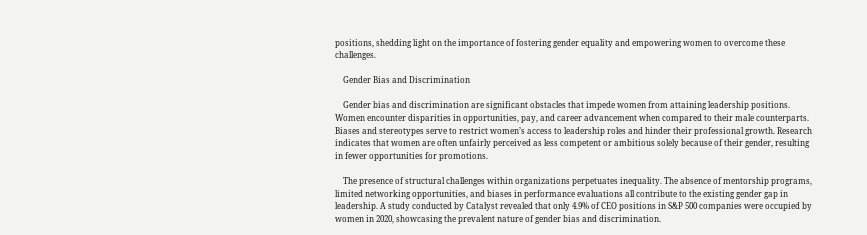positions, shedding light on the importance of fostering gender equality and empowering women to overcome these challenges.

    Gender Bias and Discrimination

    Gender bias and discrimination are significant obstacles that impede women from attaining leadership positions. Women encounter disparities in opportunities, pay, and career advancement when compared to their male counterparts. Biases and stereotypes serve to restrict women’s access to leadership roles and hinder their professional growth. Research indicates that women are often unfairly perceived as less competent or ambitious solely because of their gender, resulting in fewer opportunities for promotions.

    The presence of structural challenges within organizations perpetuates inequality. The absence of mentorship programs, limited networking opportunities, and biases in performance evaluations all contribute to the existing gender gap in leadership. A study conducted by Catalyst revealed that only 4.9% of CEO positions in S&P 500 companies were occupied by women in 2020, showcasing the prevalent nature of gender bias and discrimination.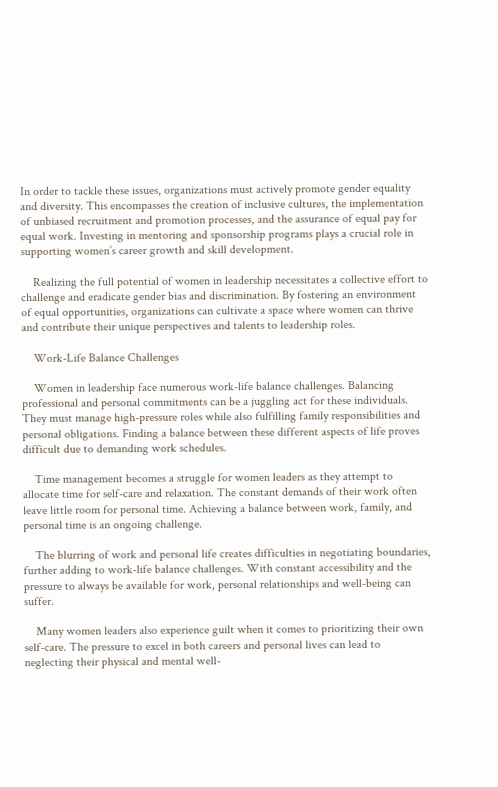In order to tackle these issues, organizations must actively promote gender equality and diversity. This encompasses the creation of inclusive cultures, the implementation of unbiased recruitment and promotion processes, and the assurance of equal pay for equal work. Investing in mentoring and sponsorship programs plays a crucial role in supporting women’s career growth and skill development.

    Realizing the full potential of women in leadership necessitates a collective effort to challenge and eradicate gender bias and discrimination. By fostering an environment of equal opportunities, organizations can cultivate a space where women can thrive and contribute their unique perspectives and talents to leadership roles.

    Work-Life Balance Challenges

    Women in leadership face numerous work-life balance challenges. Balancing professional and personal commitments can be a juggling act for these individuals. They must manage high-pressure roles while also fulfilling family responsibilities and personal obligations. Finding a balance between these different aspects of life proves difficult due to demanding work schedules.

    Time management becomes a struggle for women leaders as they attempt to allocate time for self-care and relaxation. The constant demands of their work often leave little room for personal time. Achieving a balance between work, family, and personal time is an ongoing challenge.

    The blurring of work and personal life creates difficulties in negotiating boundaries, further adding to work-life balance challenges. With constant accessibility and the pressure to always be available for work, personal relationships and well-being can suffer.

    Many women leaders also experience guilt when it comes to prioritizing their own self-care. The pressure to excel in both careers and personal lives can lead to neglecting their physical and mental well-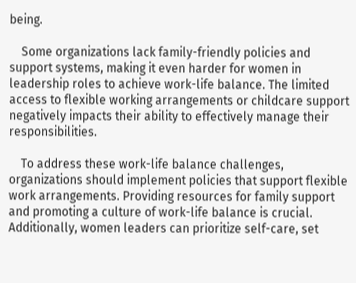being.

    Some organizations lack family-friendly policies and support systems, making it even harder for women in leadership roles to achieve work-life balance. The limited access to flexible working arrangements or childcare support negatively impacts their ability to effectively manage their responsibilities.

    To address these work-life balance challenges, organizations should implement policies that support flexible work arrangements. Providing resources for family support and promoting a culture of work-life balance is crucial. Additionally, women leaders can prioritize self-care, set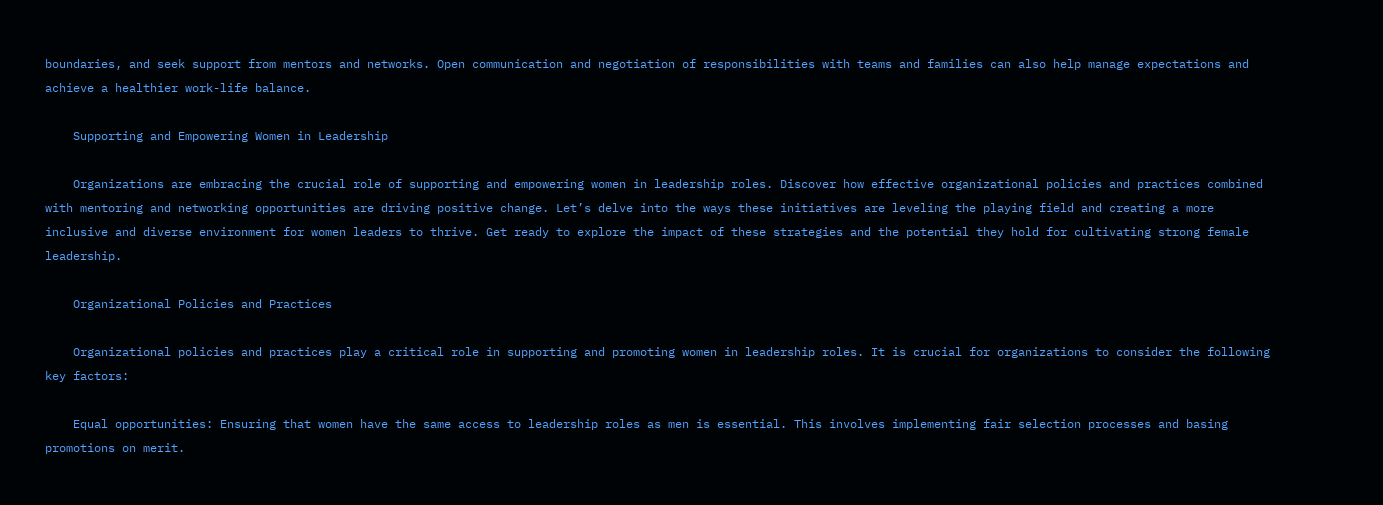boundaries, and seek support from mentors and networks. Open communication and negotiation of responsibilities with teams and families can also help manage expectations and achieve a healthier work-life balance.

    Supporting and Empowering Women in Leadership

    Organizations are embracing the crucial role of supporting and empowering women in leadership roles. Discover how effective organizational policies and practices combined with mentoring and networking opportunities are driving positive change. Let’s delve into the ways these initiatives are leveling the playing field and creating a more inclusive and diverse environment for women leaders to thrive. Get ready to explore the impact of these strategies and the potential they hold for cultivating strong female leadership.

    Organizational Policies and Practices

    Organizational policies and practices play a critical role in supporting and promoting women in leadership roles. It is crucial for organizations to consider the following key factors:

    Equal opportunities: Ensuring that women have the same access to leadership roles as men is essential. This involves implementing fair selection processes and basing promotions on merit.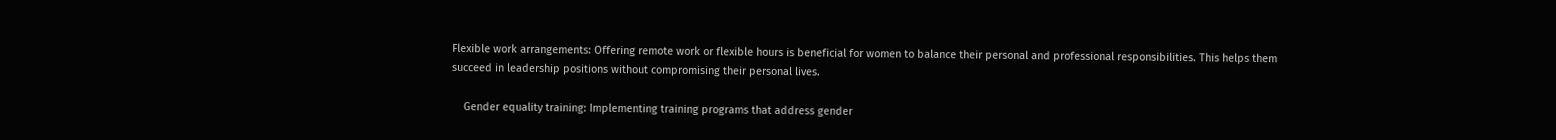Flexible work arrangements: Offering remote work or flexible hours is beneficial for women to balance their personal and professional responsibilities. This helps them succeed in leadership positions without compromising their personal lives.

    Gender equality training: Implementing training programs that address gender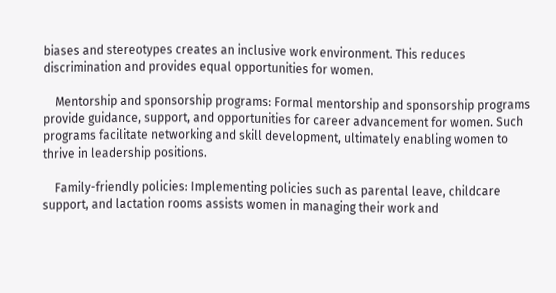biases and stereotypes creates an inclusive work environment. This reduces discrimination and provides equal opportunities for women.

    Mentorship and sponsorship programs: Formal mentorship and sponsorship programs provide guidance, support, and opportunities for career advancement for women. Such programs facilitate networking and skill development, ultimately enabling women to thrive in leadership positions.

    Family-friendly policies: Implementing policies such as parental leave, childcare support, and lactation rooms assists women in managing their work and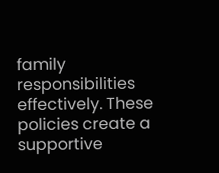family responsibilities effectively. These policies create a supportive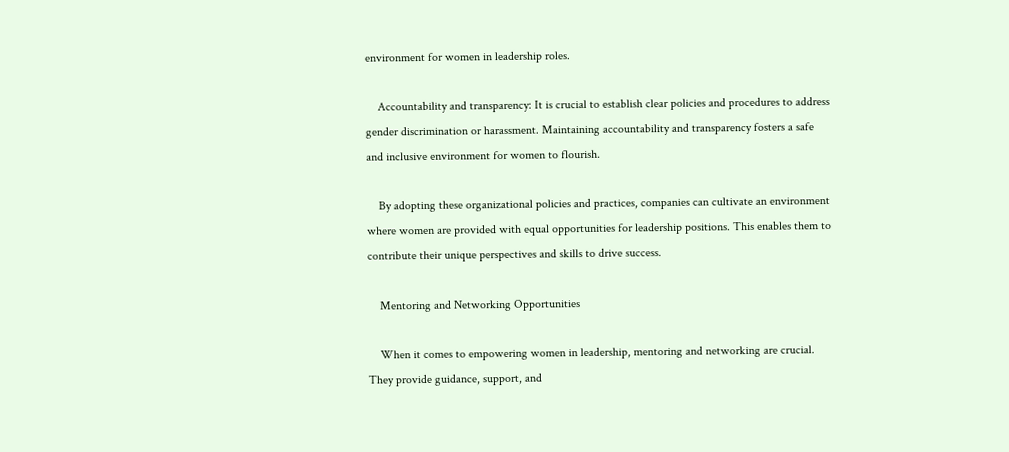environment for women in leadership roles.

    Accountability and transparency: It is crucial to establish clear policies and procedures to address gender discrimination or harassment. Maintaining accountability and transparency fosters a safe and inclusive environment for women to flourish.

    By adopting these organizational policies and practices, companies can cultivate an environment where women are provided with equal opportunities for leadership positions. This enables them to contribute their unique perspectives and skills to drive success.

    Mentoring and Networking Opportunities

    When it comes to empowering women in leadership, mentoring and networking are crucial. They provide guidance, support, and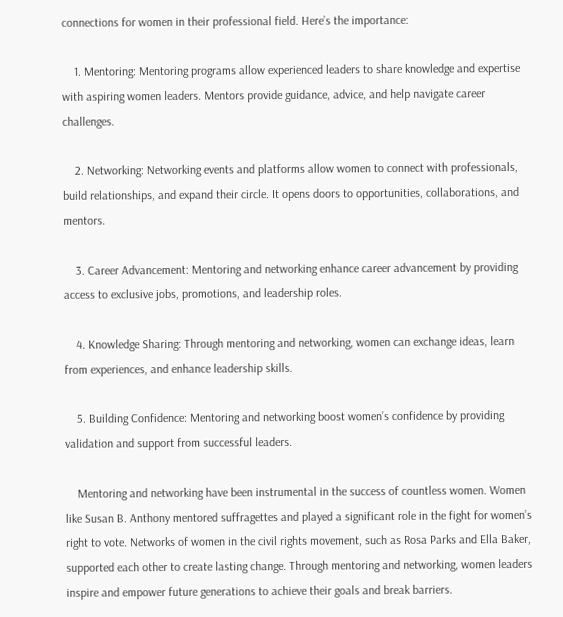connections for women in their professional field. Here’s the importance:

    1. Mentoring: Mentoring programs allow experienced leaders to share knowledge and expertise with aspiring women leaders. Mentors provide guidance, advice, and help navigate career challenges.

    2. Networking: Networking events and platforms allow women to connect with professionals, build relationships, and expand their circle. It opens doors to opportunities, collaborations, and mentors.

    3. Career Advancement: Mentoring and networking enhance career advancement by providing access to exclusive jobs, promotions, and leadership roles.

    4. Knowledge Sharing: Through mentoring and networking, women can exchange ideas, learn from experiences, and enhance leadership skills.

    5. Building Confidence: Mentoring and networking boost women’s confidence by providing validation and support from successful leaders.

    Mentoring and networking have been instrumental in the success of countless women. Women like Susan B. Anthony mentored suffragettes and played a significant role in the fight for women’s right to vote. Networks of women in the civil rights movement, such as Rosa Parks and Ella Baker, supported each other to create lasting change. Through mentoring and networking, women leaders inspire and empower future generations to achieve their goals and break barriers.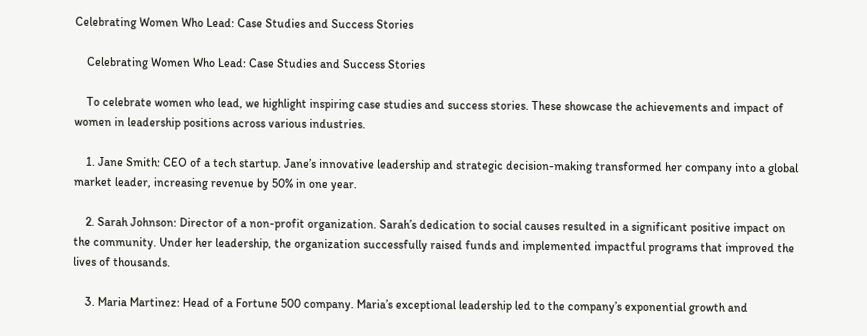Celebrating Women Who Lead: Case Studies and Success Stories

    Celebrating Women Who Lead: Case Studies and Success Stories

    To celebrate women who lead, we highlight inspiring case studies and success stories. These showcase the achievements and impact of women in leadership positions across various industries.

    1. Jane Smith: CEO of a tech startup. Jane’s innovative leadership and strategic decision-making transformed her company into a global market leader, increasing revenue by 50% in one year.

    2. Sarah Johnson: Director of a non-profit organization. Sarah’s dedication to social causes resulted in a significant positive impact on the community. Under her leadership, the organization successfully raised funds and implemented impactful programs that improved the lives of thousands.

    3. Maria Martinez: Head of a Fortune 500 company. Maria’s exceptional leadership led to the company’s exponential growth and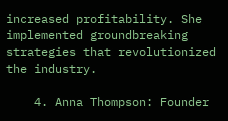increased profitability. She implemented groundbreaking strategies that revolutionized the industry.

    4. Anna Thompson: Founder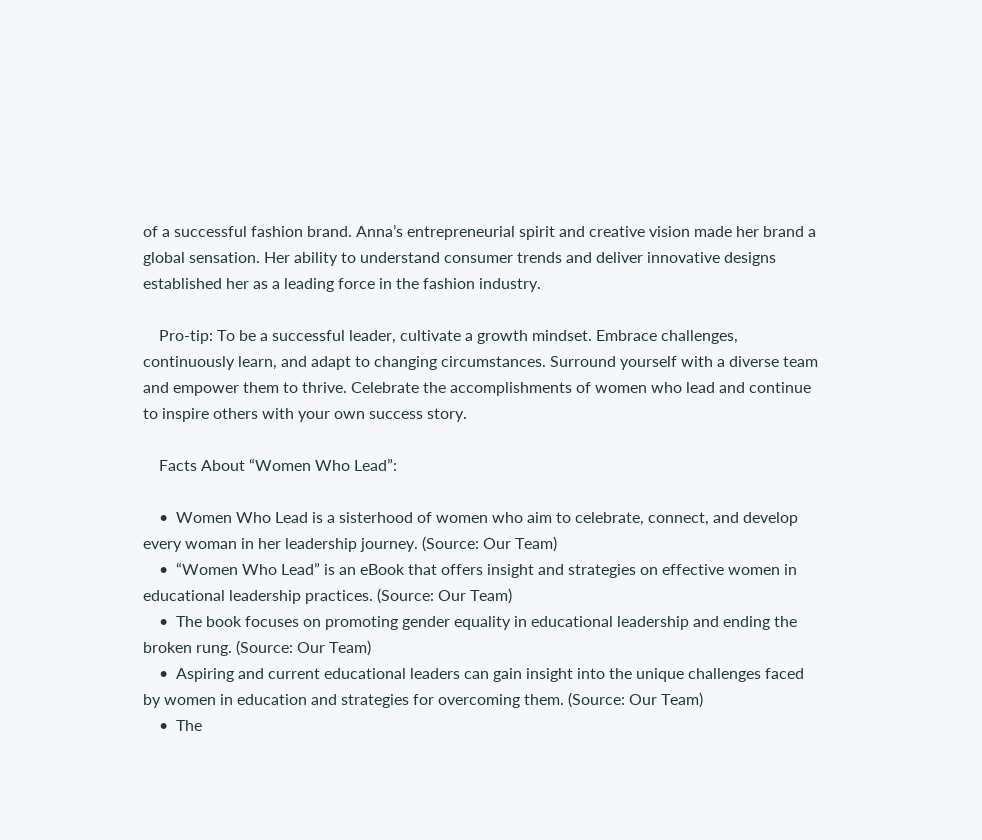of a successful fashion brand. Anna’s entrepreneurial spirit and creative vision made her brand a global sensation. Her ability to understand consumer trends and deliver innovative designs established her as a leading force in the fashion industry.

    Pro-tip: To be a successful leader, cultivate a growth mindset. Embrace challenges, continuously learn, and adapt to changing circumstances. Surround yourself with a diverse team and empower them to thrive. Celebrate the accomplishments of women who lead and continue to inspire others with your own success story.

    Facts About “Women Who Lead”:

    •  Women Who Lead is a sisterhood of women who aim to celebrate, connect, and develop every woman in her leadership journey. (Source: Our Team)
    •  “Women Who Lead” is an eBook that offers insight and strategies on effective women in educational leadership practices. (Source: Our Team)
    •  The book focuses on promoting gender equality in educational leadership and ending the broken rung. (Source: Our Team)
    •  Aspiring and current educational leaders can gain insight into the unique challenges faced by women in education and strategies for overcoming them. (Source: Our Team)
    •  The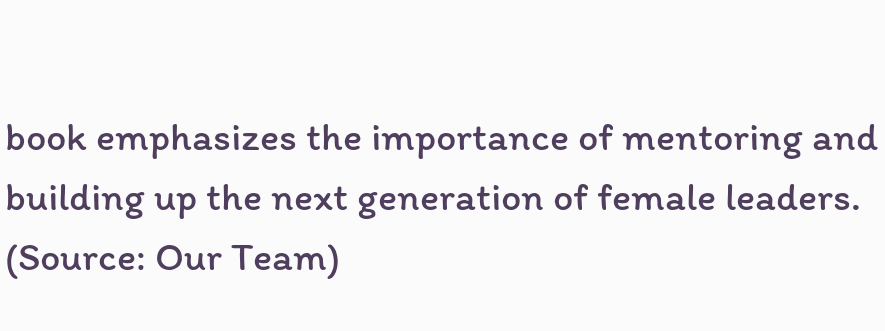book emphasizes the importance of mentoring and building up the next generation of female leaders. (Source: Our Team)